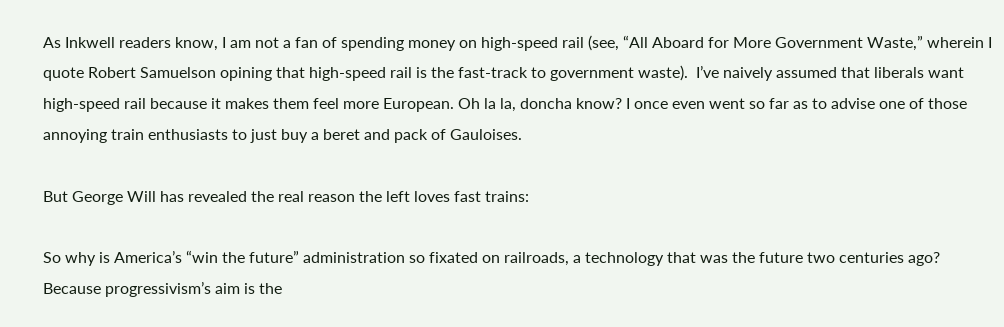As Inkwell readers know, I am not a fan of spending money on high-speed rail (see, “All Aboard for More Government Waste,” wherein I quote Robert Samuelson opining that high-speed rail is the fast-track to government waste).  I’ve naively assumed that liberals want high-speed rail because it makes them feel more European. Oh la la, doncha know? I once even went so far as to advise one of those annoying train enthusiasts to just buy a beret and pack of Gauloises.

But George Will has revealed the real reason the left loves fast trains:

So why is America’s “win the future” administration so fixated on railroads, a technology that was the future two centuries ago? Because progressivism’s aim is the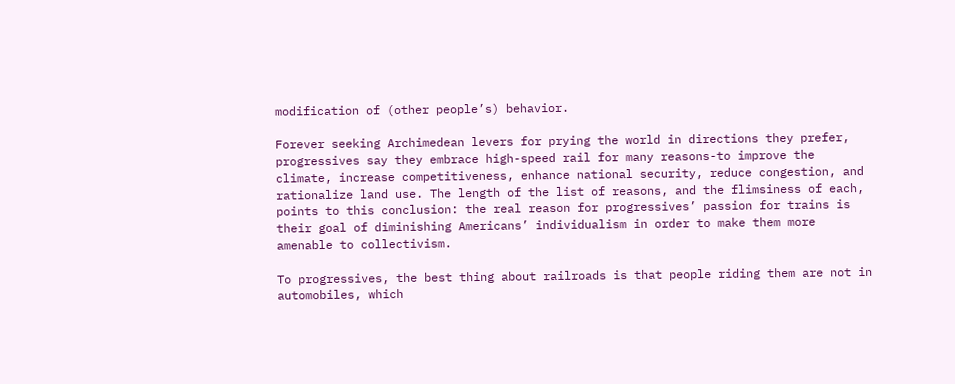modification of (other people’s) behavior.

Forever seeking Archimedean levers for prying the world in directions they prefer, progressives say they embrace high-speed rail for many reasons-to improve the climate, increase competitiveness, enhance national security, reduce congestion, and rationalize land use. The length of the list of reasons, and the flimsiness of each, points to this conclusion: the real reason for progressives’ passion for trains is their goal of diminishing Americans’ individualism in order to make them more amenable to collectivism.

To progressives, the best thing about railroads is that people riding them are not in automobiles, which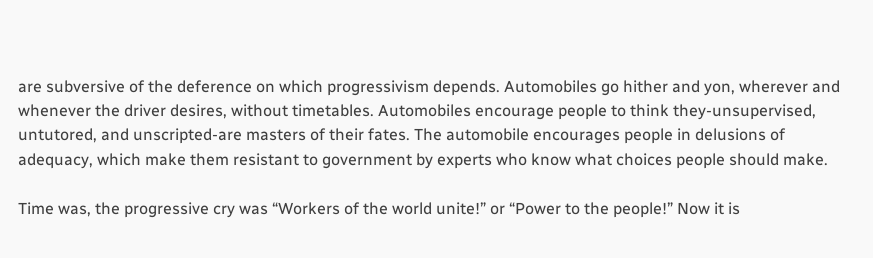are subversive of the deference on which progressivism depends. Automobiles go hither and yon, wherever and whenever the driver desires, without timetables. Automobiles encourage people to think they-unsupervised, untutored, and unscripted-are masters of their fates. The automobile encourages people in delusions of adequacy, which make them resistant to government by experts who know what choices people should make.

Time was, the progressive cry was “Workers of the world unite!” or “Power to the people!” Now it is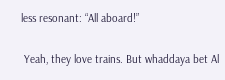less resonant: “All aboard!”

 Yeah, they love trains. But whaddaya bet Al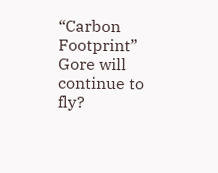“Carbon Footprint” Gore will continue to fly?